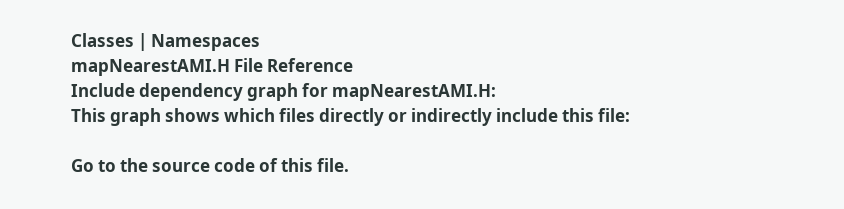Classes | Namespaces
mapNearestAMI.H File Reference
Include dependency graph for mapNearestAMI.H:
This graph shows which files directly or indirectly include this file:

Go to the source code of this file.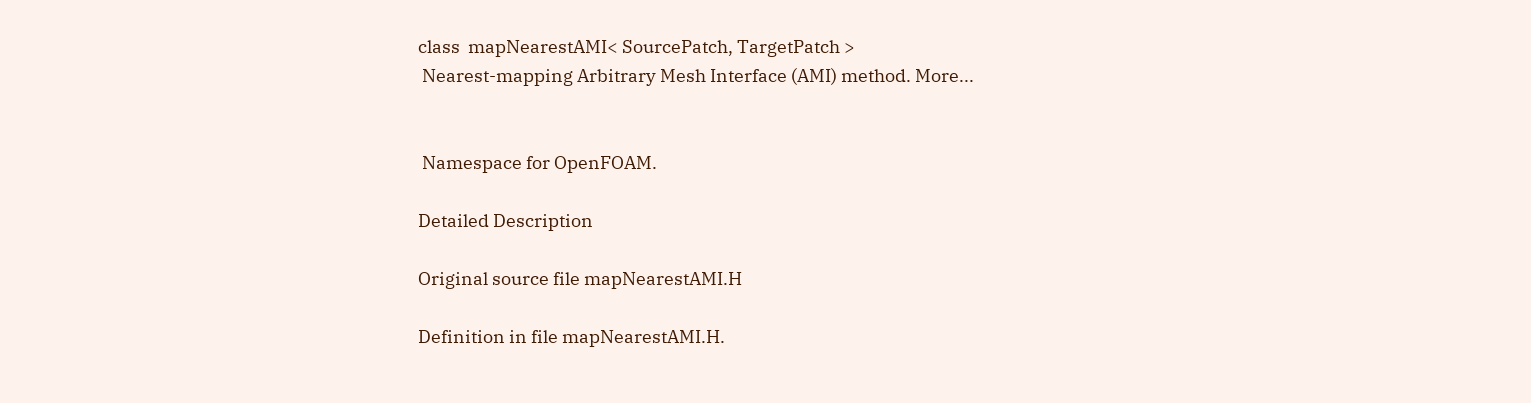class  mapNearestAMI< SourcePatch, TargetPatch >
 Nearest-mapping Arbitrary Mesh Interface (AMI) method. More...


 Namespace for OpenFOAM.

Detailed Description

Original source file mapNearestAMI.H

Definition in file mapNearestAMI.H.